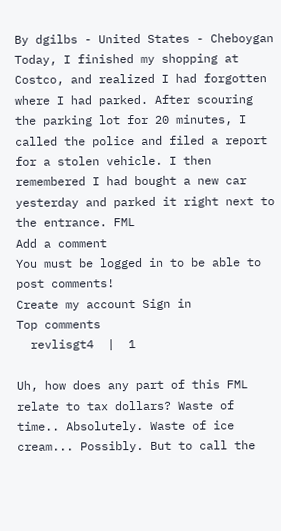By dgilbs - United States - Cheboygan
Today, I finished my shopping at Costco, and realized I had forgotten where I had parked. After scouring the parking lot for 20 minutes, I called the police and filed a report for a stolen vehicle. I then remembered I had bought a new car yesterday and parked it right next to the entrance. FML
Add a comment
You must be logged in to be able to post comments!
Create my account Sign in
Top comments
  revlisgt4  |  1

Uh, how does any part of this FML relate to tax dollars? Waste of time.. Absolutely. Waste of ice cream... Possibly. But to call the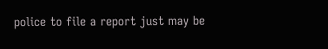police to file a report just may be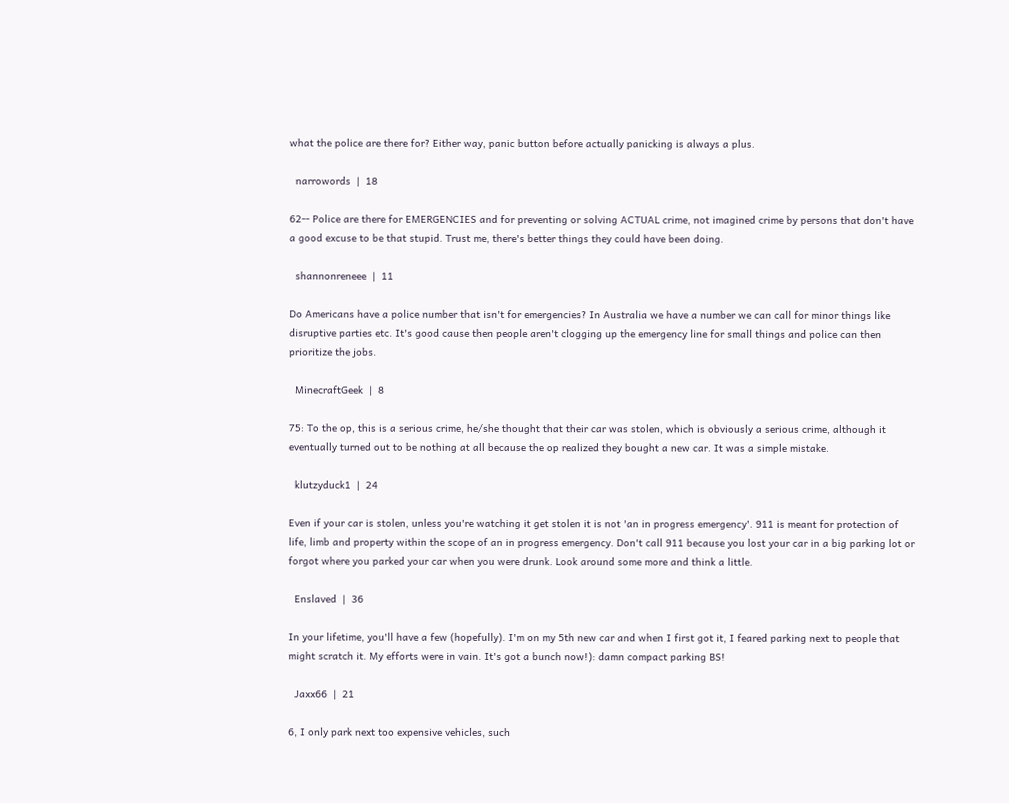what the police are there for? Either way, panic button before actually panicking is always a plus.

  narrowords  |  18

62-- Police are there for EMERGENCIES and for preventing or solving ACTUAL crime, not imagined crime by persons that don't have a good excuse to be that stupid. Trust me, there's better things they could have been doing.

  shannonreneee  |  11

Do Americans have a police number that isn't for emergencies? In Australia we have a number we can call for minor things like disruptive parties etc. It's good cause then people aren't clogging up the emergency line for small things and police can then prioritize the jobs.

  MinecraftGeek  |  8

75: To the op, this is a serious crime, he/she thought that their car was stolen, which is obviously a serious crime, although it eventually turned out to be nothing at all because the op realized they bought a new car. It was a simple mistake.

  klutzyduck1  |  24

Even if your car is stolen, unless you're watching it get stolen it is not 'an in progress emergency'. 911 is meant for protection of life, limb and property within the scope of an in progress emergency. Don't call 911 because you lost your car in a big parking lot or forgot where you parked your car when you were drunk. Look around some more and think a little.

  Enslaved  |  36

In your lifetime, you'll have a few (hopefully). I'm on my 5th new car and when I first got it, I feared parking next to people that might scratch it. My efforts were in vain. It's got a bunch now!): damn compact parking BS!

  Jaxx66  |  21

6, I only park next too expensive vehicles, such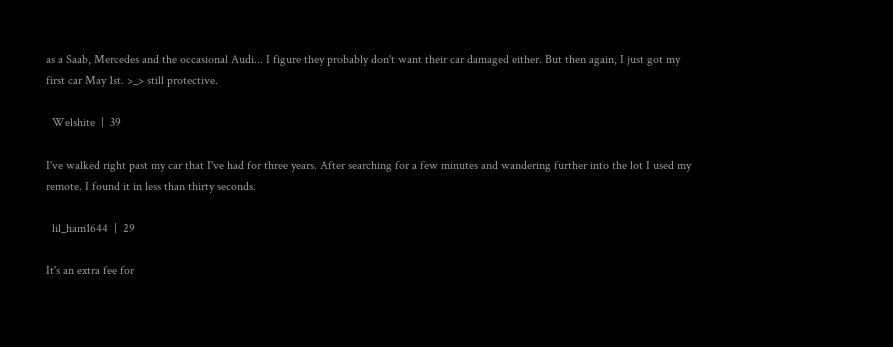as a Saab, Mercedes and the occasional Audi... I figure they probably don't want their car damaged either. But then again, I just got my first car May 1st. >_> still protective.

  Welshite  |  39

I've walked right past my car that I've had for three years. After searching for a few minutes and wandering further into the lot I used my remote. I found it in less than thirty seconds.

  lil_ham1644  |  29

It's an extra fee for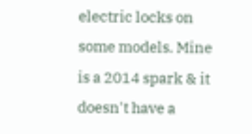electric locks on some models. Mine is a 2014 spark & it doesn't have a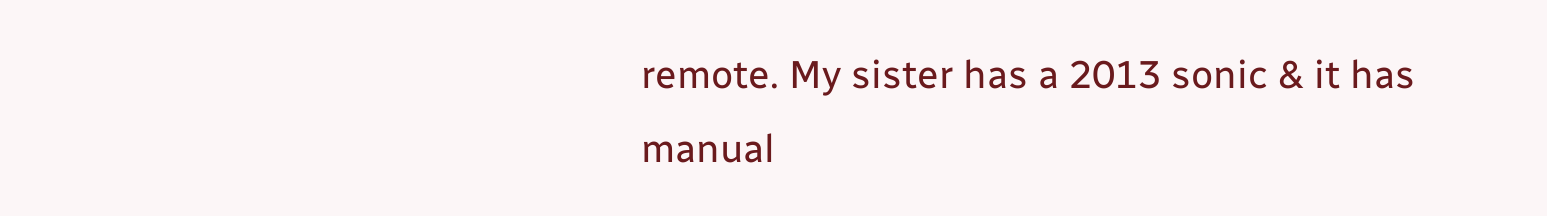remote. My sister has a 2013 sonic & it has manual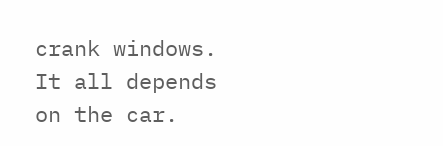crank windows. It all depends on the car.